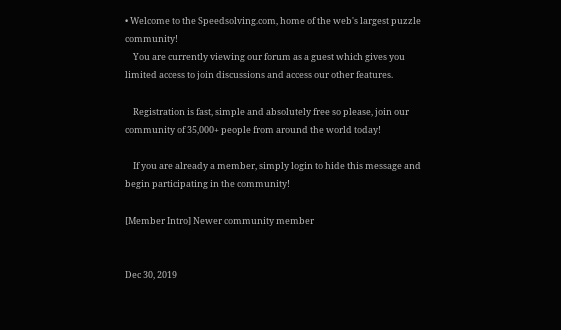• Welcome to the Speedsolving.com, home of the web's largest puzzle community!
    You are currently viewing our forum as a guest which gives you limited access to join discussions and access our other features.

    Registration is fast, simple and absolutely free so please, join our community of 35,000+ people from around the world today!

    If you are already a member, simply login to hide this message and begin participating in the community!

[Member Intro] Newer community member


Dec 30, 2019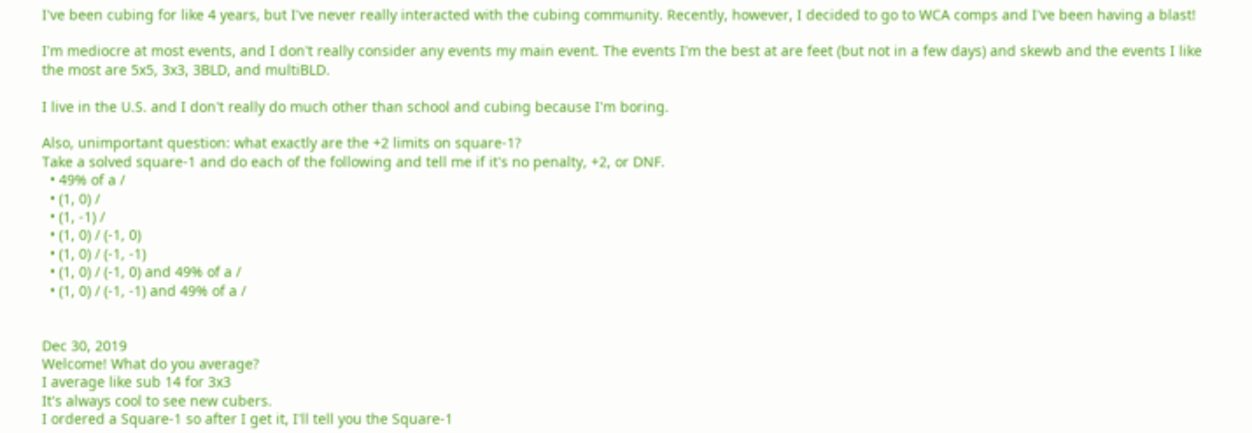I've been cubing for like 4 years, but I've never really interacted with the cubing community. Recently, however, I decided to go to WCA comps and I've been having a blast!

I'm mediocre at most events, and I don't really consider any events my main event. The events I'm the best at are feet (but not in a few days) and skewb and the events I like the most are 5x5, 3x3, 3BLD, and multiBLD.

I live in the U.S. and I don't really do much other than school and cubing because I'm boring.

Also, unimportant question: what exactly are the +2 limits on square-1?
Take a solved square-1 and do each of the following and tell me if it's no penalty, +2, or DNF.
  • 49% of a /
  • (1, 0) /
  • (1, -1) /
  • (1, 0) / (-1, 0)
  • (1, 0) / (-1, -1)
  • (1, 0) / (-1, 0) and 49% of a /
  • (1, 0) / (-1, -1) and 49% of a /


Dec 30, 2019
Welcome! What do you average?
I average like sub 14 for 3x3
It's always cool to see new cubers.
I ordered a Square-1 so after I get it, I'll tell you the Square-1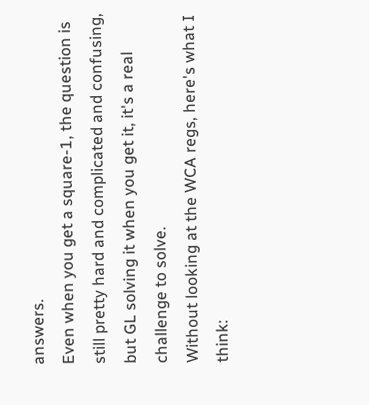answers.
Even when you get a square-1, the question is still pretty hard and complicated and confusing, but GL solving it when you get it, it's a real challenge to solve.
Without looking at the WCA regs, here's what I think: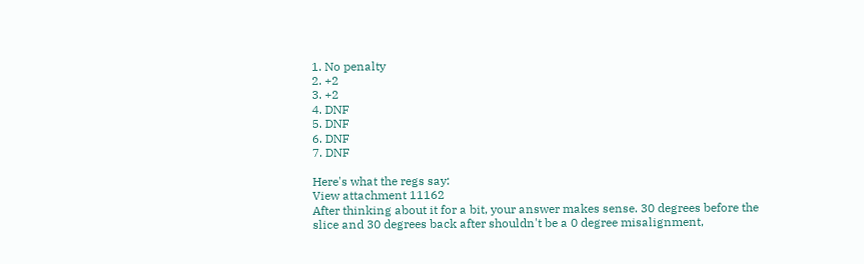1. No penalty
2. +2
3. +2
4. DNF
5. DNF
6. DNF
7. DNF

Here's what the regs say:
View attachment 11162
After thinking about it for a bit, your answer makes sense. 30 degrees before the slice and 30 degrees back after shouldn't be a 0 degree misalignment,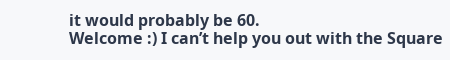it would probably be 60.
Welcome :) I can’t help you out with the Square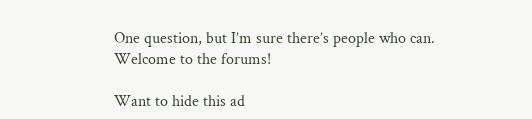One question, but I’m sure there’s people who can.
Welcome to the forums!

Want to hide this ad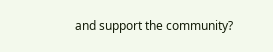and support the community?